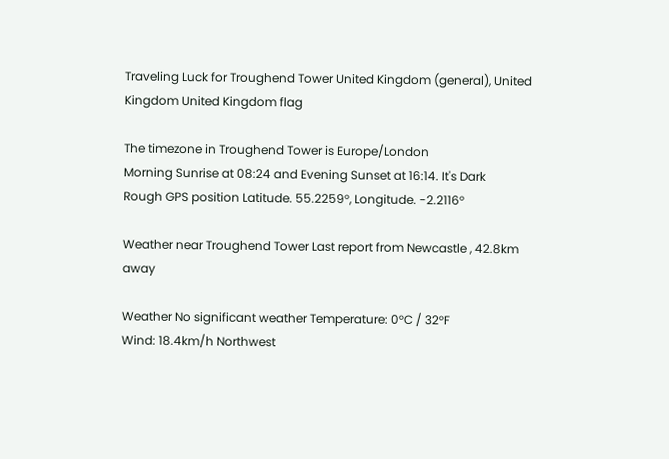Traveling Luck for Troughend Tower United Kingdom (general), United Kingdom United Kingdom flag

The timezone in Troughend Tower is Europe/London
Morning Sunrise at 08:24 and Evening Sunset at 16:14. It's Dark
Rough GPS position Latitude. 55.2259°, Longitude. -2.2116°

Weather near Troughend Tower Last report from Newcastle , 42.8km away

Weather No significant weather Temperature: 0°C / 32°F
Wind: 18.4km/h Northwest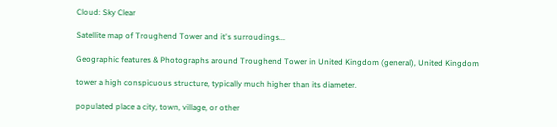Cloud: Sky Clear

Satellite map of Troughend Tower and it's surroudings...

Geographic features & Photographs around Troughend Tower in United Kingdom (general), United Kingdom

tower a high conspicuous structure, typically much higher than its diameter.

populated place a city, town, village, or other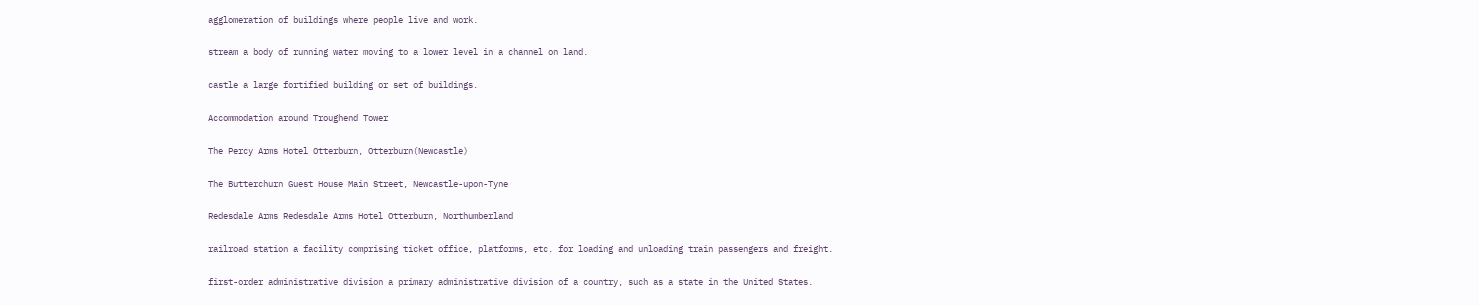agglomeration of buildings where people live and work.

stream a body of running water moving to a lower level in a channel on land.

castle a large fortified building or set of buildings.

Accommodation around Troughend Tower

The Percy Arms Hotel Otterburn, Otterburn(Newcastle)

The Butterchurn Guest House Main Street, Newcastle-upon-Tyne

Redesdale Arms Redesdale Arms Hotel Otterburn, Northumberland

railroad station a facility comprising ticket office, platforms, etc. for loading and unloading train passengers and freight.

first-order administrative division a primary administrative division of a country, such as a state in the United States.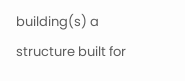building(s) a structure built for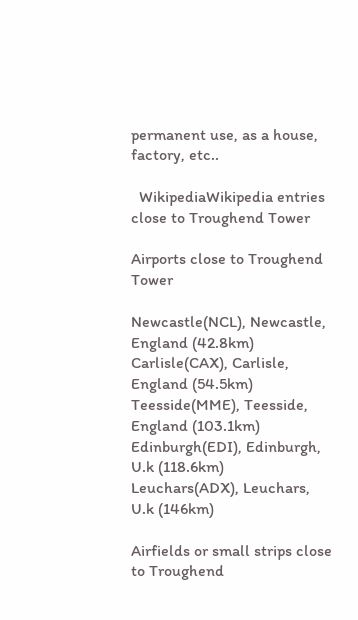permanent use, as a house, factory, etc..

  WikipediaWikipedia entries close to Troughend Tower

Airports close to Troughend Tower

Newcastle(NCL), Newcastle, England (42.8km)
Carlisle(CAX), Carlisle, England (54.5km)
Teesside(MME), Teesside, England (103.1km)
Edinburgh(EDI), Edinburgh, U.k (118.6km)
Leuchars(ADX), Leuchars, U.k (146km)

Airfields or small strips close to Troughend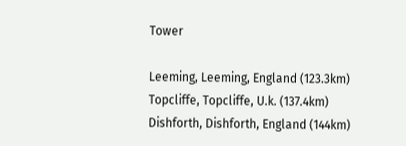Tower

Leeming, Leeming, England (123.3km)
Topcliffe, Topcliffe, U.k. (137.4km)
Dishforth, Dishforth, England (144km)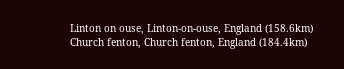Linton on ouse, Linton-on-ouse, England (158.6km)
Church fenton, Church fenton, England (184.4km)